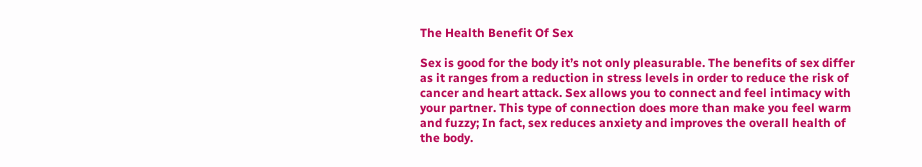The Health Benefit Of Sex

Sex is good for the body it’s not only pleasurable. The benefits of sex differ as it ranges from a reduction in stress levels in order to reduce the risk of cancer and heart attack. Sex allows you to connect and feel intimacy with your partner. This type of connection does more than make you feel warm and fuzzy; In fact, sex reduces anxiety and improves the overall health of the body.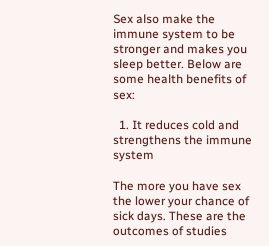Sex also make the immune system to be stronger and makes you sleep better. Below are some health benefits of sex:

  1. It reduces cold and strengthens the immune system

The more you have sex the lower your chance of sick days. These are the outcomes of studies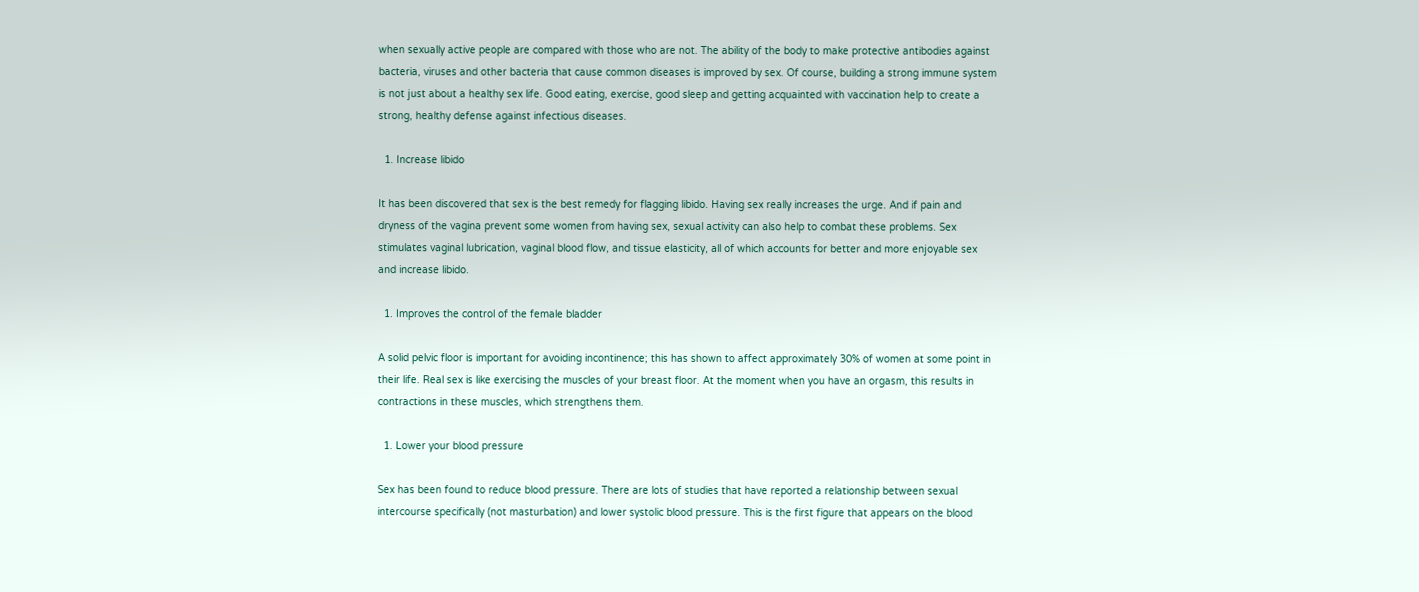when sexually active people are compared with those who are not. The ability of the body to make protective antibodies against bacteria, viruses and other bacteria that cause common diseases is improved by sex. Of course, building a strong immune system is not just about a healthy sex life. Good eating, exercise, good sleep and getting acquainted with vaccination help to create a strong, healthy defense against infectious diseases.

  1. Increase libido

It has been discovered that sex is the best remedy for flagging libido. Having sex really increases the urge. And if pain and dryness of the vagina prevent some women from having sex, sexual activity can also help to combat these problems. Sex stimulates vaginal lubrication, vaginal blood flow, and tissue elasticity, all of which accounts for better and more enjoyable sex and increase libido.

  1. Improves the control of the female bladder

A solid pelvic floor is important for avoiding incontinence; this has shown to affect approximately 30% of women at some point in their life. Real sex is like exercising the muscles of your breast floor. At the moment when you have an orgasm, this results in contractions in these muscles, which strengthens them.

  1. Lower your blood pressure

Sex has been found to reduce blood pressure. There are lots of studies that have reported a relationship between sexual intercourse specifically (not masturbation) and lower systolic blood pressure. This is the first figure that appears on the blood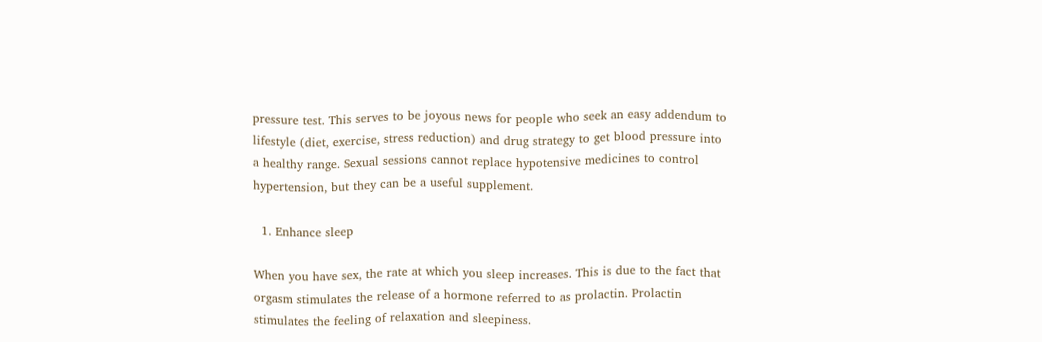pressure test. This serves to be joyous news for people who seek an easy addendum to lifestyle (diet, exercise, stress reduction) and drug strategy to get blood pressure into a healthy range. Sexual sessions cannot replace hypotensive medicines to control hypertension, but they can be a useful supplement.

  1. Enhance sleep

When you have sex, the rate at which you sleep increases. This is due to the fact that orgasm stimulates the release of a hormone referred to as prolactin. Prolactin stimulates the feeling of relaxation and sleepiness.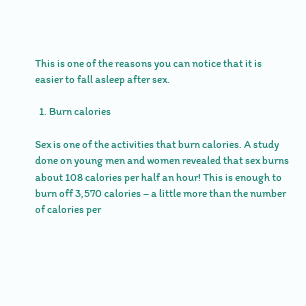This is one of the reasons you can notice that it is easier to fall asleep after sex.

  1. Burn calories

Sex is one of the activities that burn calories. A study done on young men and women revealed that sex burns about 108 calories per half an hour! This is enough to burn off 3,570 calories – a little more than the number of calories per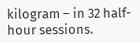kilogram – in 32 half-hour sessions.